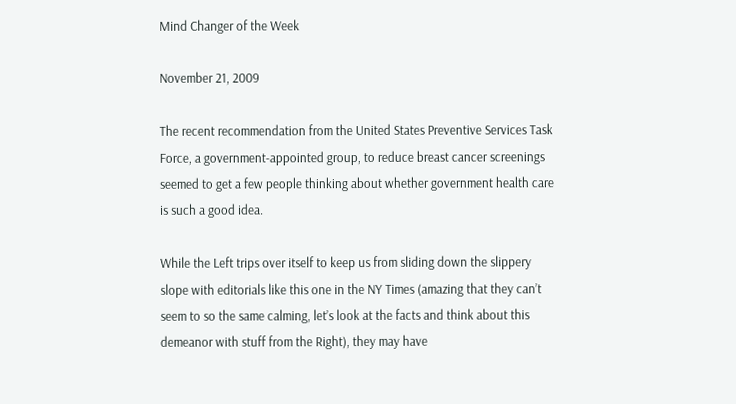Mind Changer of the Week

November 21, 2009

The recent recommendation from the United States Preventive Services Task Force, a government-appointed group, to reduce breast cancer screenings seemed to get a few people thinking about whether government health care is such a good idea.

While the Left trips over itself to keep us from sliding down the slippery slope with editorials like this one in the NY Times (amazing that they can’t seem to so the same calming, let’s look at the facts and think about this demeanor with stuff from the Right), they may have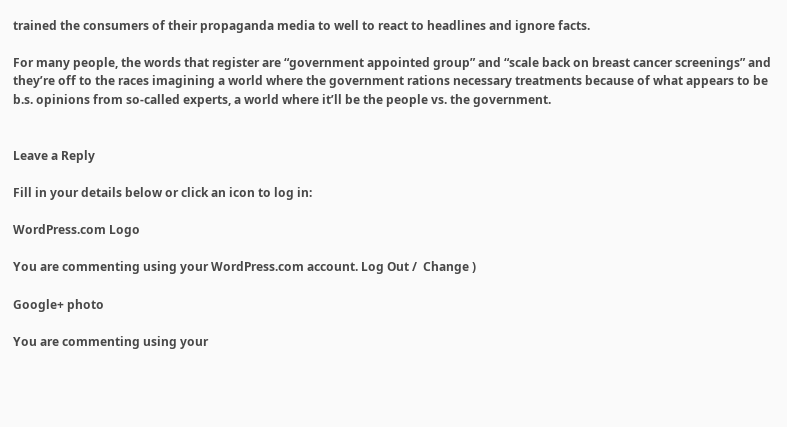trained the consumers of their propaganda media to well to react to headlines and ignore facts.

For many people, the words that register are “government appointed group” and “scale back on breast cancer screenings” and they’re off to the races imagining a world where the government rations necessary treatments because of what appears to be b.s. opinions from so-called experts, a world where it’ll be the people vs. the government.


Leave a Reply

Fill in your details below or click an icon to log in:

WordPress.com Logo

You are commenting using your WordPress.com account. Log Out /  Change )

Google+ photo

You are commenting using your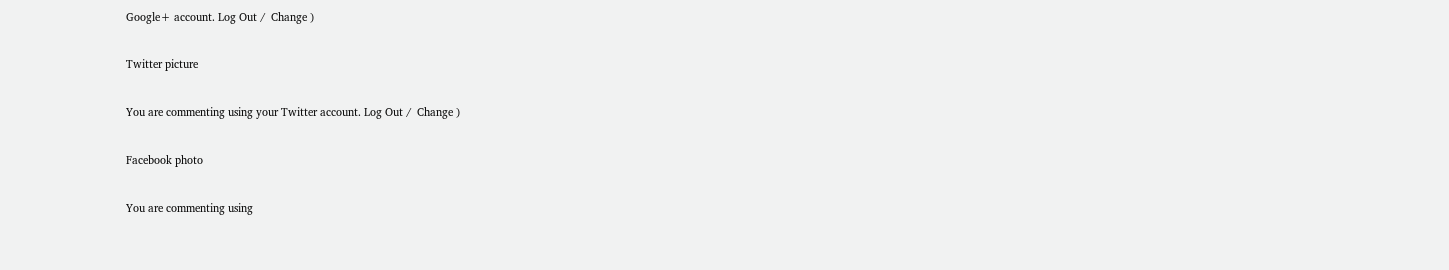Google+ account. Log Out /  Change )

Twitter picture

You are commenting using your Twitter account. Log Out /  Change )

Facebook photo

You are commenting using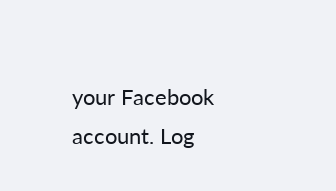your Facebook account. Log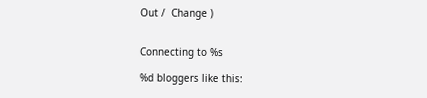Out /  Change )


Connecting to %s

%d bloggers like this: